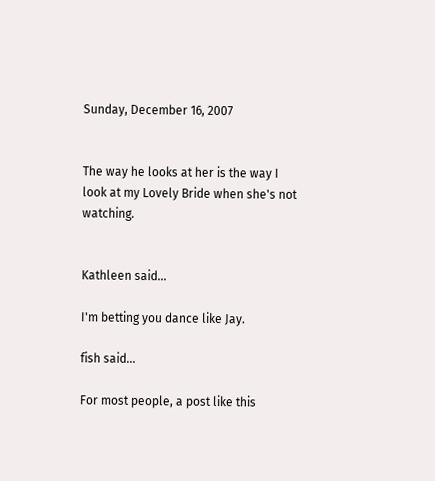Sunday, December 16, 2007


The way he looks at her is the way I look at my Lovely Bride when she's not watching.


Kathleen said...

I'm betting you dance like Jay.

fish said...

For most people, a post like this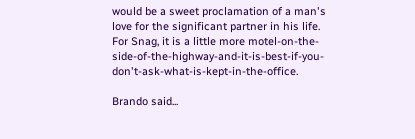would be a sweet proclamation of a man's love for the significant partner in his life.
For Snag, it is a little more motel-on-the-side-of-the-highway-and-it-is-best-if-you-don't-ask-what-is-kept-in-the-office.

Brando said...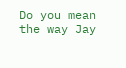Do you mean the way Jay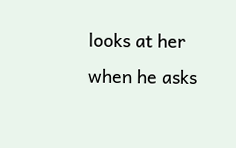looks at her when he asks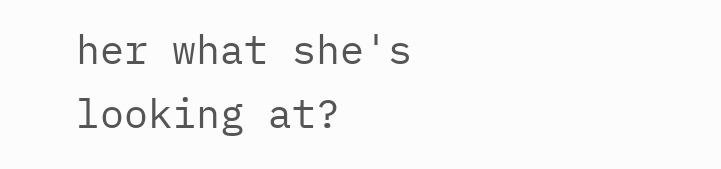her what she's looking at?